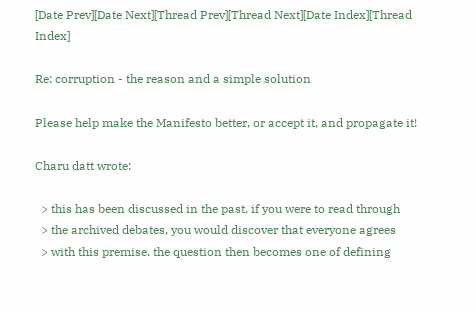[Date Prev][Date Next][Thread Prev][Thread Next][Date Index][Thread Index]

Re: corruption - the reason and a simple solution

Please help make the Manifesto better, or accept it, and propagate it!

Charu datt wrote:

  > this has been discussed in the past. if you were to read through
  > the archived debates, you would discover that everyone agrees
  > with this premise. the question then becomes one of defining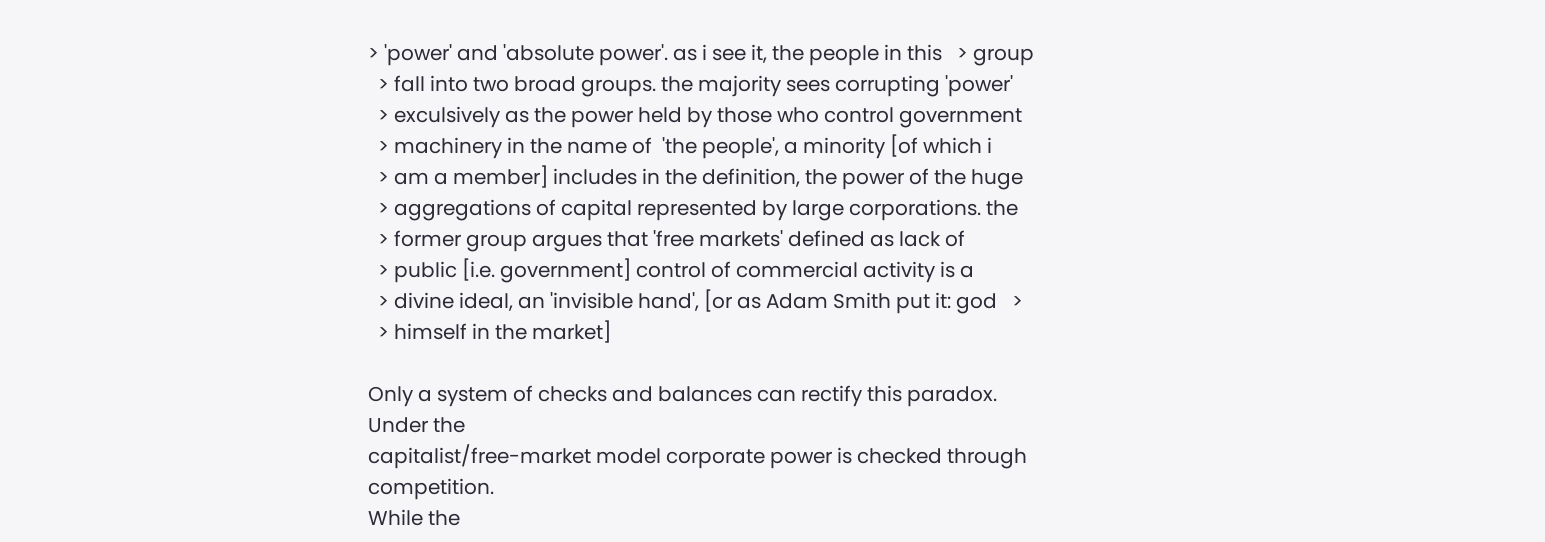> 'power' and 'absolute power'. as i see it, the people in this   > group
  > fall into two broad groups. the majority sees corrupting 'power'
  > exculsively as the power held by those who control government
  > machinery in the name of  'the people', a minority [of which i
  > am a member] includes in the definition, the power of the huge
  > aggregations of capital represented by large corporations. the
  > former group argues that 'free markets' defined as lack of
  > public [i.e. government] control of commercial activity is a
  > divine ideal, an 'invisible hand', [or as Adam Smith put it: god   >
  > himself in the market]

Only a system of checks and balances can rectify this paradox.  Under the
capitalist/free-market model corporate power is checked through competition.
While the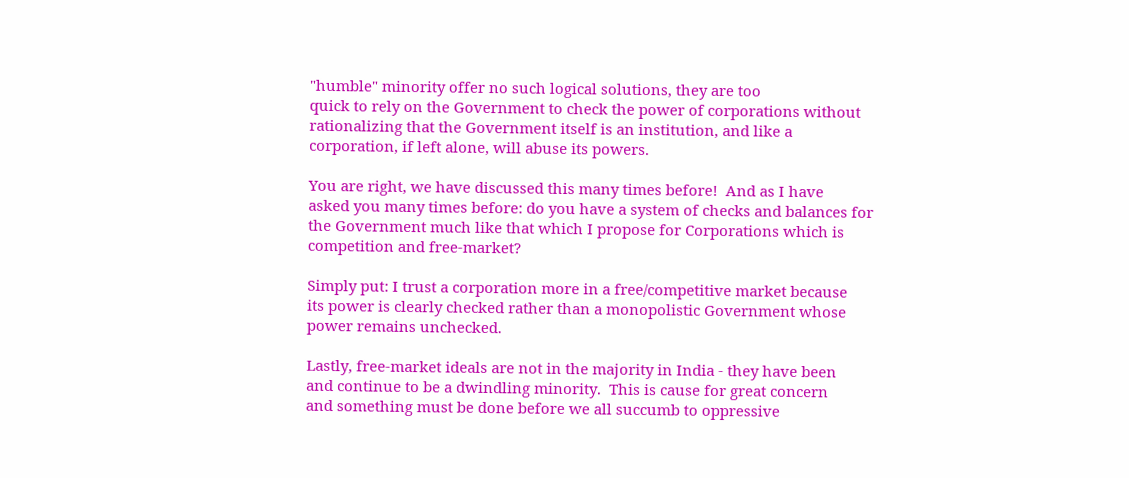"humble" minority offer no such logical solutions, they are too
quick to rely on the Government to check the power of corporations without
rationalizing that the Government itself is an institution, and like a
corporation, if left alone, will abuse its powers.

You are right, we have discussed this many times before!  And as I have
asked you many times before: do you have a system of checks and balances for
the Government much like that which I propose for Corporations which is
competition and free-market?

Simply put: I trust a corporation more in a free/competitive market because
its power is clearly checked rather than a monopolistic Government whose
power remains unchecked.

Lastly, free-market ideals are not in the majority in India - they have been
and continue to be a dwindling minority.  This is cause for great concern
and something must be done before we all succumb to oppressive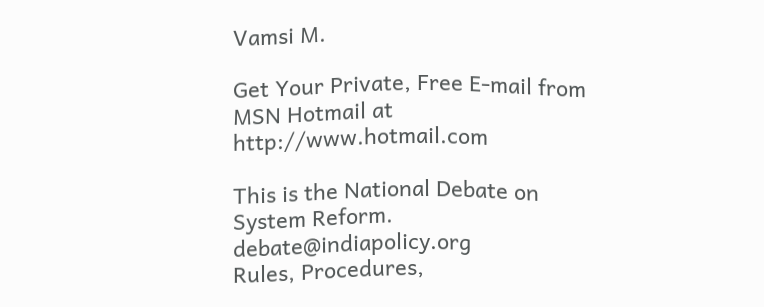Vamsi M.

Get Your Private, Free E-mail from MSN Hotmail at http://www.hotmail.com

This is the National Debate on System Reform.       debate@indiapolicy.org
Rules, Procedures,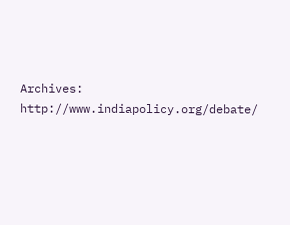Archives:            http://www.indiapolicy.org/debate/